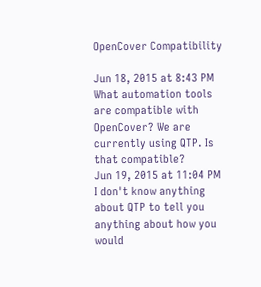OpenCover Compatibility

Jun 18, 2015 at 8:43 PM
What automation tools are compatible with OpenCover? We are currently using QTP. Is that compatible?
Jun 19, 2015 at 11:04 PM
I don't know anything about QTP to tell you anything about how you would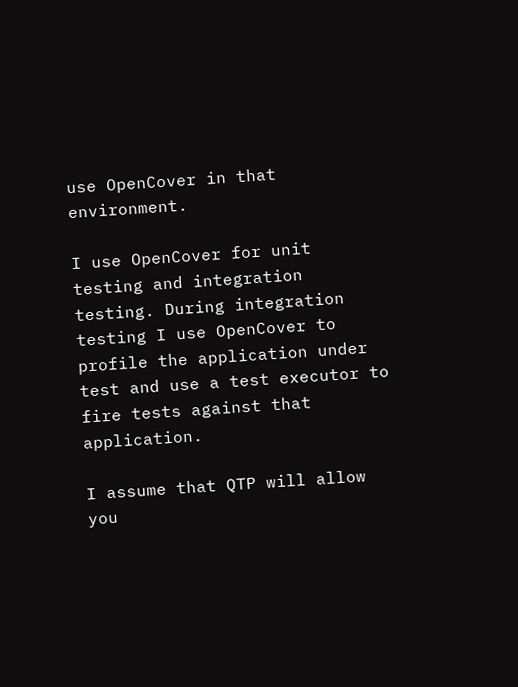use OpenCover in that environment.

I use OpenCover for unit testing and integration testing. During integration testing I use OpenCover to profile the application under test and use a test executor to fire tests against that application.

I assume that QTP will allow you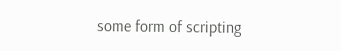some form of scripting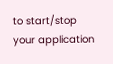to start/stop your application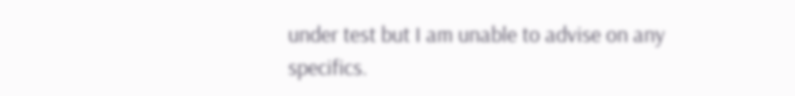under test but I am unable to advise on any specifics.